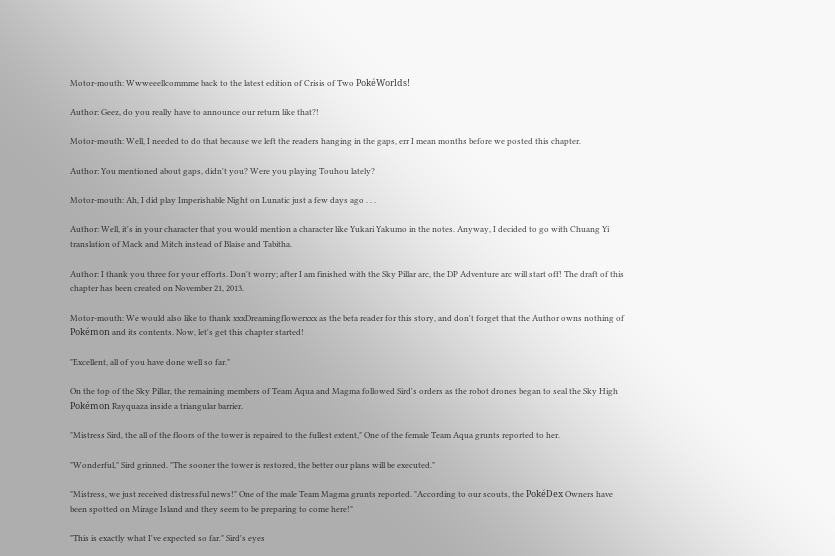Motor-mouth: Wwweeellcommme back to the latest edition of Crisis of Two PokéWorlds!

Author: Geez, do you really have to announce our return like that?!

Motor-mouth: Well, I needed to do that because we left the readers hanging in the gaps, err I mean months before we posted this chapter.

Author: You mentioned about gaps, didn't you? Were you playing Touhou lately?

Motor-mouth: Ah, I did play Imperishable Night on Lunatic just a few days ago . . .

Author: Well, it's in your character that you would mention a character like Yukari Yakumo in the notes. Anyway, I decided to go with Chuang Yi translation of Mack and Mitch instead of Blaise and Tabitha.

Author: I thank you three for your efforts. Don't worry; after I am finished with the Sky Pillar arc, the DP Adventure arc will start off! The draft of this chapter has been created on November 21, 2013.

Motor-mouth: We would also like to thank xxxDreamingflowerxxx as the beta reader for this story, and don't forget that the Author owns nothing of Pokémon and its contents. Now, let's get this chapter started!

"Excellent, all of you have done well so far."

On the top of the Sky Pillar, the remaining members of Team Aqua and Magma followed Sird's orders as the robot drones began to seal the Sky High Pokémon Rayquaza inside a triangular barrier.

"Mistress Sird, the all of the floors of the tower is repaired to the fullest extent," One of the female Team Aqua grunts reported to her.

"Wonderful," Sird grinned. "The sooner the tower is restored, the better our plans will be executed."

"Mistress, we just received distressful news!" One of the male Team Magma grunts reported. "According to our scouts, the PokéDex Owners have been spotted on Mirage Island and they seem to be preparing to come here!"

"This is exactly what I've expected so far." Sird's eyes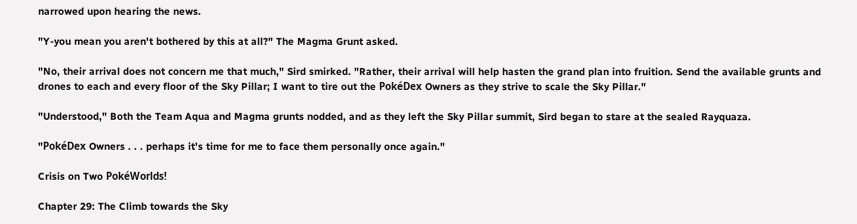narrowed upon hearing the news.

"Y-you mean you aren't bothered by this at all?" The Magma Grunt asked.

"No, their arrival does not concern me that much," Sird smirked. "Rather, their arrival will help hasten the grand plan into fruition. Send the available grunts and drones to each and every floor of the Sky Pillar; I want to tire out the PokéDex Owners as they strive to scale the Sky Pillar."

"Understood," Both the Team Aqua and Magma grunts nodded, and as they left the Sky Pillar summit, Sird began to stare at the sealed Rayquaza.

"PokéDex Owners . . . perhaps it's time for me to face them personally once again."

Crisis on Two PokéWorlds!

Chapter 29: The Climb towards the Sky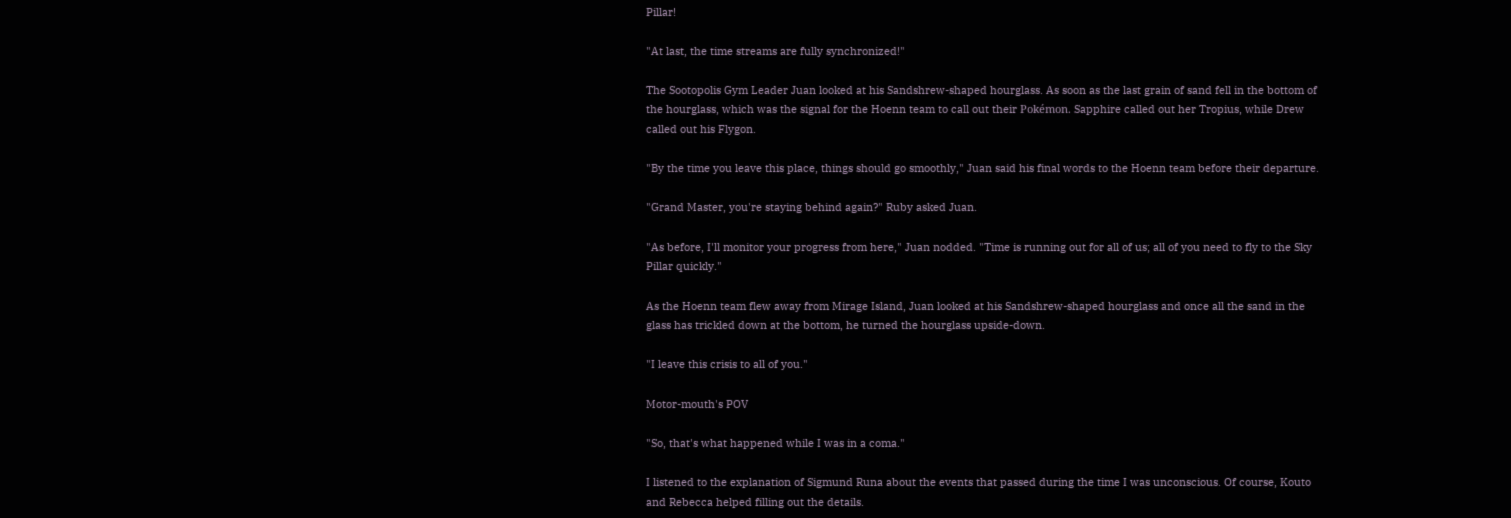Pillar!

"At last, the time streams are fully synchronized!"

The Sootopolis Gym Leader Juan looked at his Sandshrew-shaped hourglass. As soon as the last grain of sand fell in the bottom of the hourglass, which was the signal for the Hoenn team to call out their Pokémon. Sapphire called out her Tropius, while Drew called out his Flygon.

"By the time you leave this place, things should go smoothly," Juan said his final words to the Hoenn team before their departure.

"Grand Master, you're staying behind again?" Ruby asked Juan.

"As before, I'll monitor your progress from here," Juan nodded. "Time is running out for all of us; all of you need to fly to the Sky Pillar quickly."

As the Hoenn team flew away from Mirage Island, Juan looked at his Sandshrew-shaped hourglass and once all the sand in the glass has trickled down at the bottom, he turned the hourglass upside-down.

"I leave this crisis to all of you."

Motor-mouth's POV

"So, that's what happened while I was in a coma."

I listened to the explanation of Sigmund Runa about the events that passed during the time I was unconscious. Of course, Kouto and Rebecca helped filling out the details.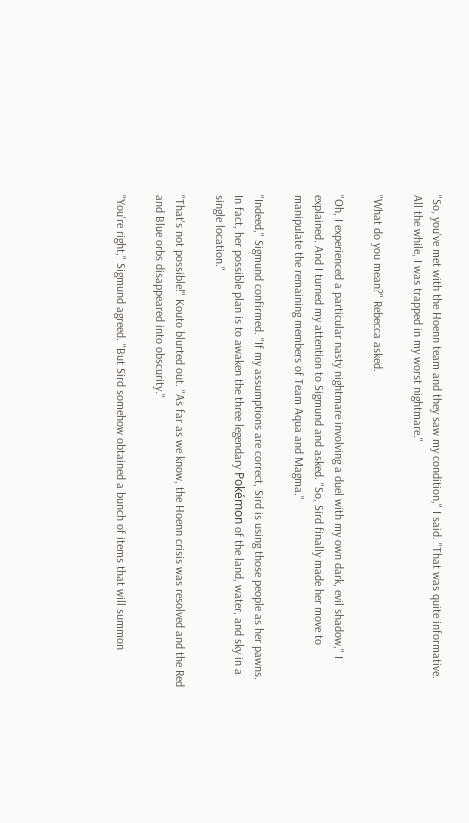"So, you've met with the Hoenn team and they saw my condition," I said. "That was quite informative. All the while, I was trapped in my worst nightmare."

"What do you mean?" Rebecca asked.

"Oh, I experienced a particular nasty nightmare involving a duel with my own dark, evil shadow," I explained. And I turned my attention to Sigmund and asked. "So, Sird finally made her move to manipulate the remaining members of Team Aqua and Magma."

"Indeed," Sigmund confirmed. "If my assumptions are correct, Sird is using those people as her pawns. In fact, her possible plan is to awaken the three legendary Pokémon of the land, water, and sky in a single location."

"That's not possible!" Kouto blurted out. "As far as we know, the Hoenn crisis was resolved and the Red and Blue orbs disappeared into obscurity."

"You're right," Sigmund agreed. "But Sird somehow obtained a bunch of items that will summon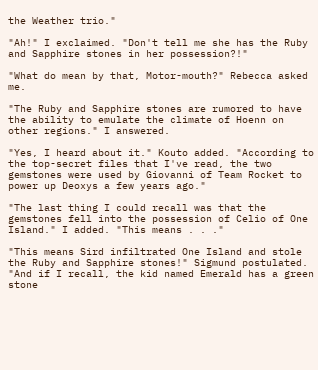the Weather trio."

"Ah!" I exclaimed. "Don't tell me she has the Ruby and Sapphire stones in her possession?!"

"What do mean by that, Motor-mouth?" Rebecca asked me.

"The Ruby and Sapphire stones are rumored to have the ability to emulate the climate of Hoenn on other regions." I answered.

"Yes, I heard about it." Kouto added. "According to the top-secret files that I've read, the two gemstones were used by Giovanni of Team Rocket to power up Deoxys a few years ago."

"The last thing I could recall was that the gemstones fell into the possession of Celio of One Island." I added. "This means . . ."

"This means Sird infiltrated One Island and stole the Ruby and Sapphire stones!" Sigmund postulated. "And if I recall, the kid named Emerald has a green stone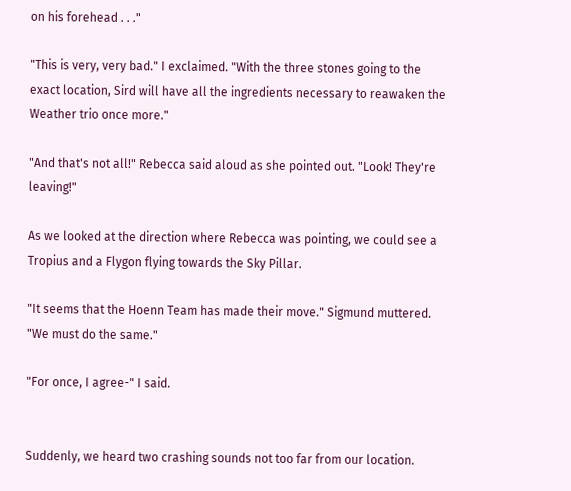on his forehead . . ."

"This is very, very bad." I exclaimed. "With the three stones going to the exact location, Sird will have all the ingredients necessary to reawaken the Weather trio once more."

"And that's not all!" Rebecca said aloud as she pointed out. "Look! They're leaving!"

As we looked at the direction where Rebecca was pointing, we could see a Tropius and a Flygon flying towards the Sky Pillar.

"It seems that the Hoenn Team has made their move." Sigmund muttered. "We must do the same."

"For once, I agree-" I said.


Suddenly, we heard two crashing sounds not too far from our location.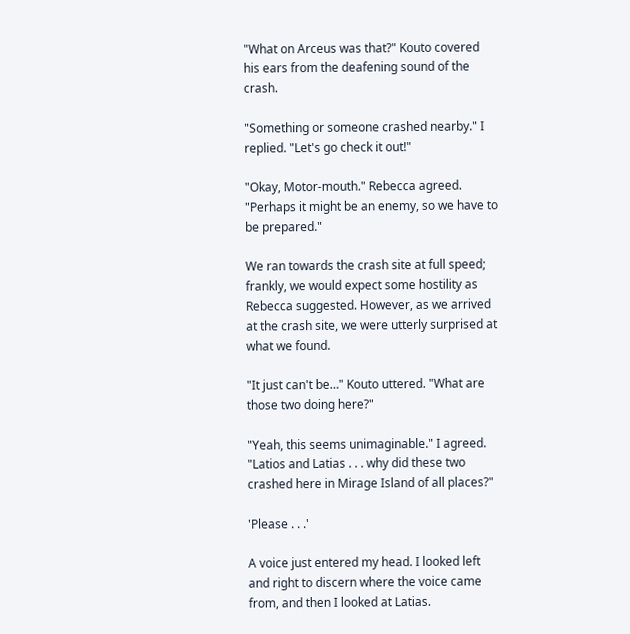"What on Arceus was that?" Kouto covered his ears from the deafening sound of the crash.

"Something or someone crashed nearby." I replied. "Let's go check it out!"

"Okay, Motor-mouth." Rebecca agreed. "Perhaps it might be an enemy, so we have to be prepared."

We ran towards the crash site at full speed; frankly, we would expect some hostility as Rebecca suggested. However, as we arrived at the crash site, we were utterly surprised at what we found.

"It just can't be…" Kouto uttered. "What are those two doing here?"

"Yeah, this seems unimaginable." I agreed. "Latios and Latias . . . why did these two crashed here in Mirage Island of all places?"

'Please . . .'

A voice just entered my head. I looked left and right to discern where the voice came from, and then I looked at Latias.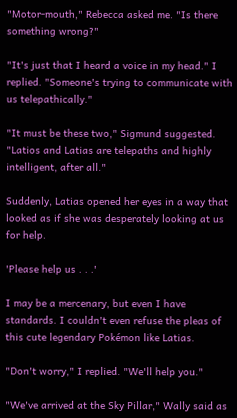"Motor-mouth," Rebecca asked me. "Is there something wrong?"

"It's just that I heard a voice in my head." I replied. "Someone's trying to communicate with us telepathically."

"It must be these two," Sigmund suggested. "Latios and Latias are telepaths and highly intelligent, after all."

Suddenly, Latias opened her eyes in a way that looked as if she was desperately looking at us for help.

'Please help us . . .'

I may be a mercenary, but even I have standards. I couldn't even refuse the pleas of this cute legendary Pokémon like Latias.

"Don't worry," I replied. "We'll help you."

"We've arrived at the Sky Pillar," Wally said as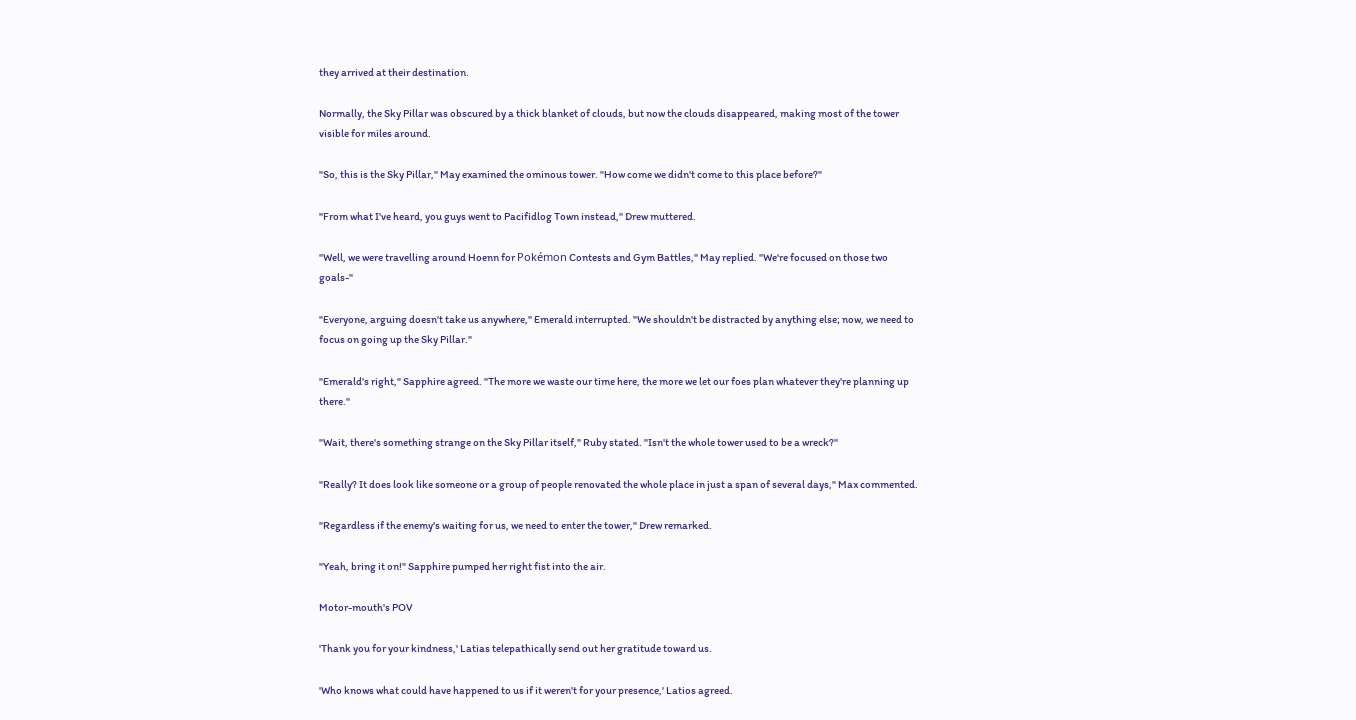they arrived at their destination.

Normally, the Sky Pillar was obscured by a thick blanket of clouds, but now the clouds disappeared, making most of the tower visible for miles around.

"So, this is the Sky Pillar," May examined the ominous tower. "How come we didn't come to this place before?"

"From what I've heard, you guys went to Pacifidlog Town instead," Drew muttered.

"Well, we were travelling around Hoenn for Pokémon Contests and Gym Battles," May replied. "We're focused on those two goals-"

"Everyone, arguing doesn't take us anywhere," Emerald interrupted. "We shouldn't be distracted by anything else; now, we need to focus on going up the Sky Pillar."

"Emerald's right," Sapphire agreed. "The more we waste our time here, the more we let our foes plan whatever they're planning up there."

"Wait, there's something strange on the Sky Pillar itself," Ruby stated. "Isn't the whole tower used to be a wreck?"

"Really? It does look like someone or a group of people renovated the whole place in just a span of several days," Max commented.

"Regardless if the enemy's waiting for us, we need to enter the tower," Drew remarked.

"Yeah, bring it on!" Sapphire pumped her right fist into the air.

Motor-mouth's POV

'Thank you for your kindness,' Latias telepathically send out her gratitude toward us.

'Who knows what could have happened to us if it weren't for your presence,' Latios agreed.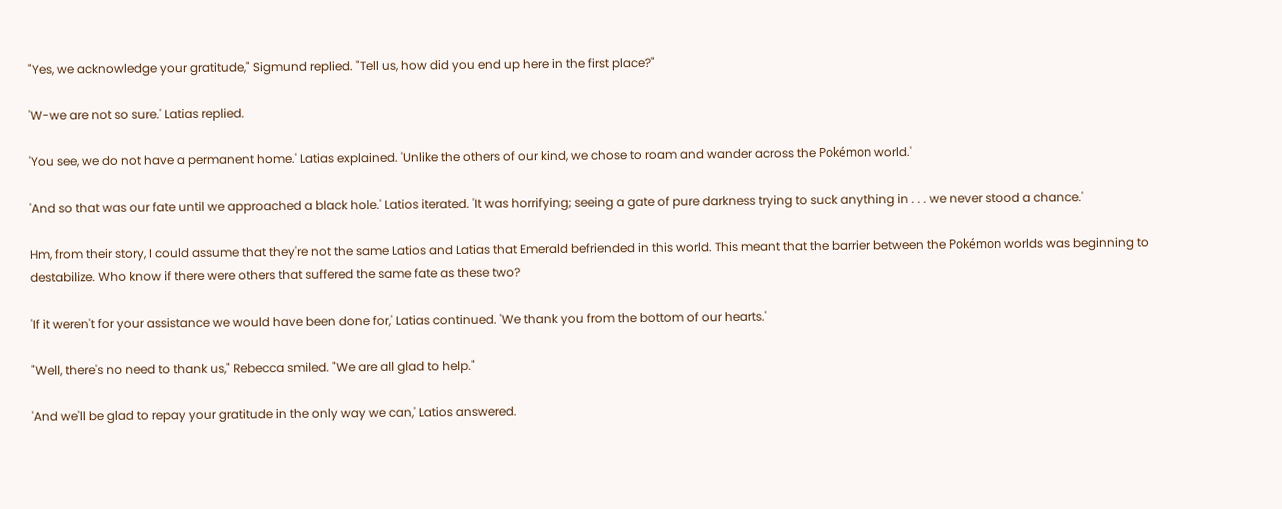"Yes, we acknowledge your gratitude," Sigmund replied. "Tell us, how did you end up here in the first place?"

'W-we are not so sure.' Latias replied.

'You see, we do not have a permanent home.' Latias explained. 'Unlike the others of our kind, we chose to roam and wander across the Pokémon world.'

'And so that was our fate until we approached a black hole.' Latios iterated. 'It was horrifying; seeing a gate of pure darkness trying to suck anything in . . . we never stood a chance.'

Hm, from their story, I could assume that they're not the same Latios and Latias that Emerald befriended in this world. This meant that the barrier between the Pokémon worlds was beginning to destabilize. Who know if there were others that suffered the same fate as these two?

'If it weren't for your assistance we would have been done for,' Latias continued. 'We thank you from the bottom of our hearts.'

"Well, there's no need to thank us," Rebecca smiled. "We are all glad to help."

'And we'll be glad to repay your gratitude in the only way we can,' Latios answered.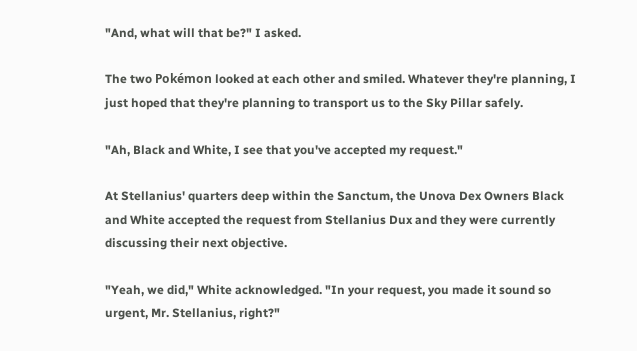"And, what will that be?" I asked.

The two Pokémon looked at each other and smiled. Whatever they're planning, I just hoped that they're planning to transport us to the Sky Pillar safely.

"Ah, Black and White, I see that you've accepted my request."

At Stellanius' quarters deep within the Sanctum, the Unova Dex Owners Black and White accepted the request from Stellanius Dux and they were currently discussing their next objective.

"Yeah, we did," White acknowledged. "In your request, you made it sound so urgent, Mr. Stellanius, right?"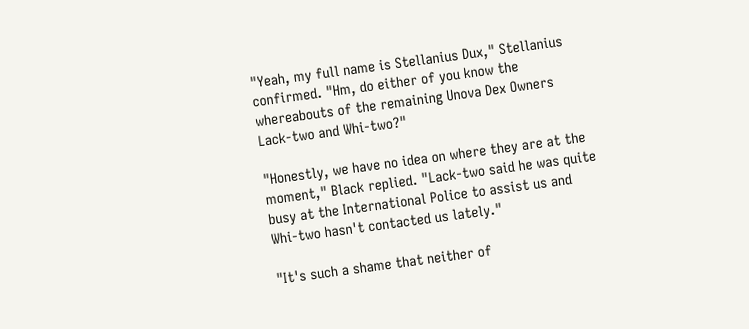"Yeah, my full name is Stellanius Dux," Stellanius confirmed. "Hm, do either of you know the whereabouts of the remaining Unova Dex Owners Lack-two and Whi-two?"

"Honestly, we have no idea on where they are at the moment," Black replied. "Lack-two said he was quite busy at the International Police to assist us and Whi-two hasn't contacted us lately."

"It's such a shame that neither of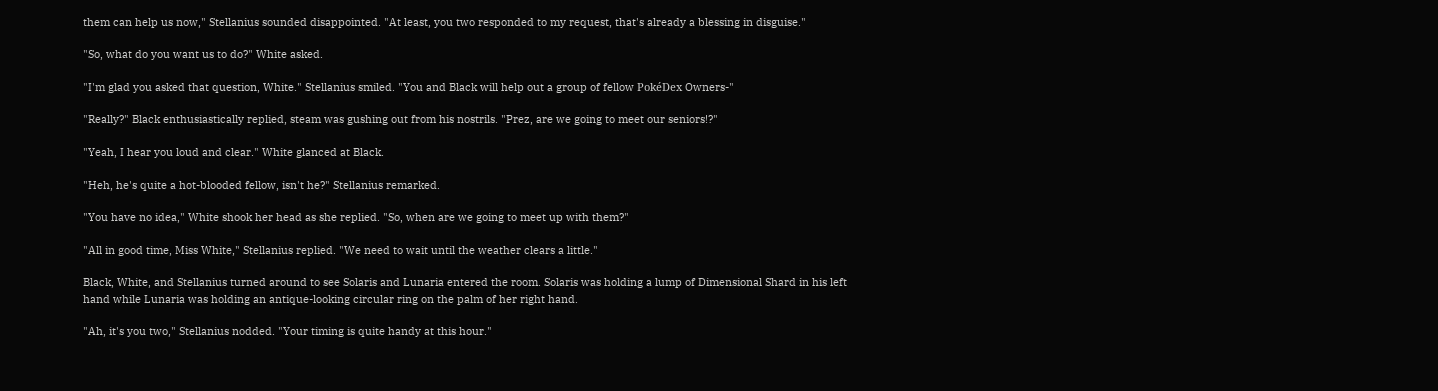them can help us now," Stellanius sounded disappointed. "At least, you two responded to my request, that's already a blessing in disguise."

"So, what do you want us to do?" White asked.

"I'm glad you asked that question, White." Stellanius smiled. "You and Black will help out a group of fellow PokéDex Owners-"

"Really?" Black enthusiastically replied, steam was gushing out from his nostrils. "Prez, are we going to meet our seniors!?"

"Yeah, I hear you loud and clear." White glanced at Black.

"Heh, he's quite a hot-blooded fellow, isn't he?" Stellanius remarked.

"You have no idea," White shook her head as she replied. "So, when are we going to meet up with them?"

"All in good time, Miss White," Stellanius replied. "We need to wait until the weather clears a little."

Black, White, and Stellanius turned around to see Solaris and Lunaria entered the room. Solaris was holding a lump of Dimensional Shard in his left hand while Lunaria was holding an antique-looking circular ring on the palm of her right hand.

"Ah, it's you two," Stellanius nodded. "Your timing is quite handy at this hour."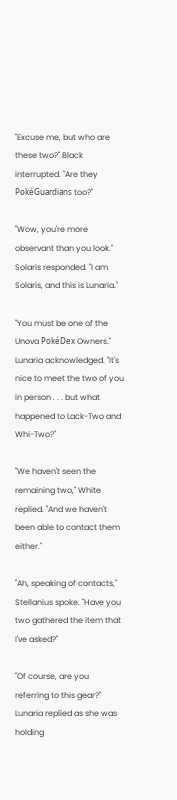"Excuse me, but who are these two?" Black interrupted. "Are they PokéGuardians too?"

"Wow, you're more observant than you look." Solaris responded. "I am Solaris, and this is Lunaria."

"You must be one of the Unova PokéDex Owners." Lunaria acknowledged. "It's nice to meet the two of you in person . . . but what happened to Lack-Two and Whi-Two?"

"We haven't seen the remaining two," White replied. "And we haven't been able to contact them either."

"Ah, speaking of contacts," Stellanius spoke. "Have you two gathered the item that I've asked?"

"Of course, are you referring to this gear?" Lunaria replied as she was holding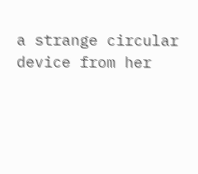a strange circular device from her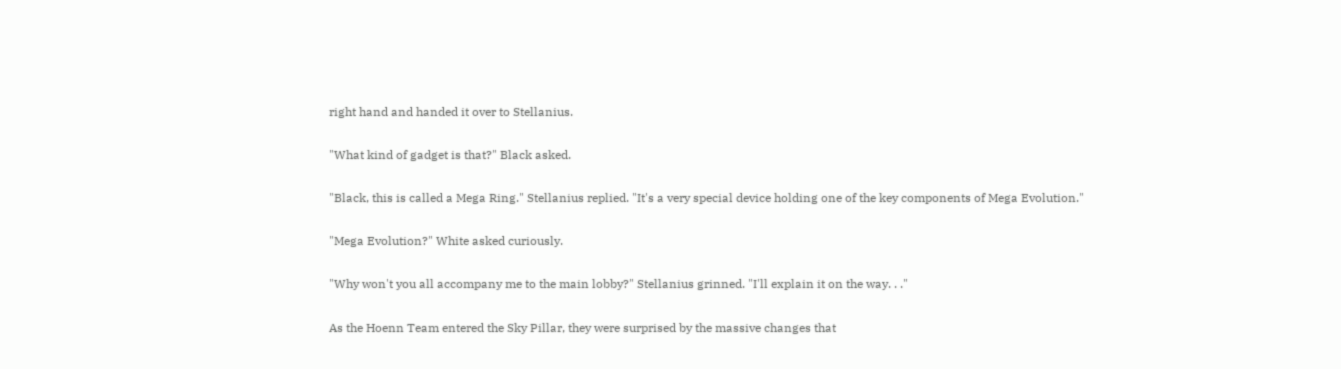right hand and handed it over to Stellanius.

"What kind of gadget is that?" Black asked.

"Black, this is called a Mega Ring." Stellanius replied. "It's a very special device holding one of the key components of Mega Evolution."

"Mega Evolution?" White asked curiously.

"Why won't you all accompany me to the main lobby?" Stellanius grinned. "I'll explain it on the way. . ."

As the Hoenn Team entered the Sky Pillar, they were surprised by the massive changes that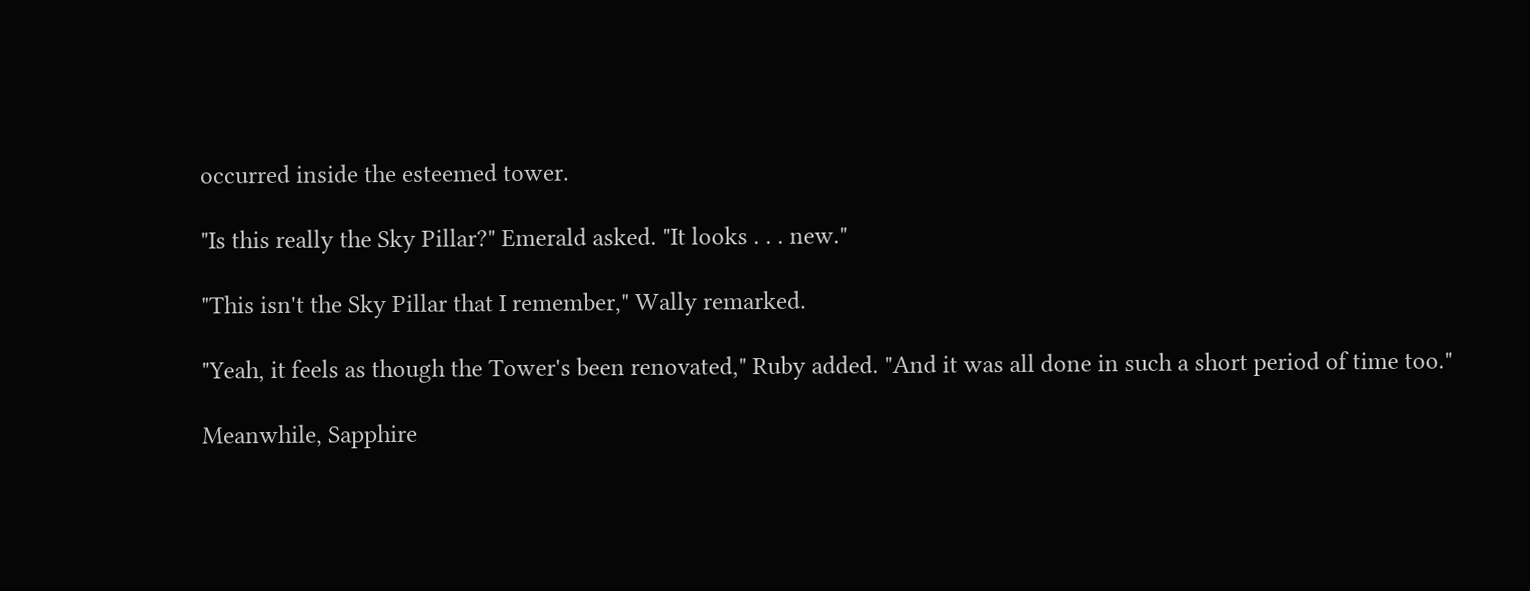occurred inside the esteemed tower.

"Is this really the Sky Pillar?" Emerald asked. "It looks . . . new."

"This isn't the Sky Pillar that I remember," Wally remarked.

"Yeah, it feels as though the Tower's been renovated," Ruby added. "And it was all done in such a short period of time too."

Meanwhile, Sapphire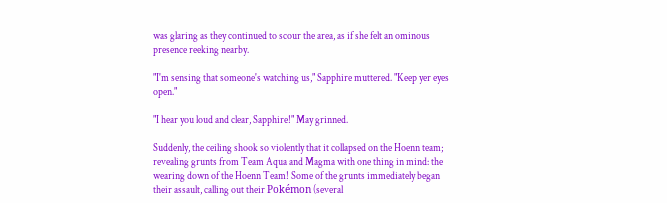was glaring as they continued to scour the area, as if she felt an ominous presence reeking nearby.

"I'm sensing that someone's watching us," Sapphire muttered. "Keep yer eyes open."

"I hear you loud and clear, Sapphire!" May grinned.

Suddenly, the ceiling shook so violently that it collapsed on the Hoenn team; revealing grunts from Team Aqua and Magma with one thing in mind: the wearing down of the Hoenn Team! Some of the grunts immediately began their assault, calling out their Pokémon (several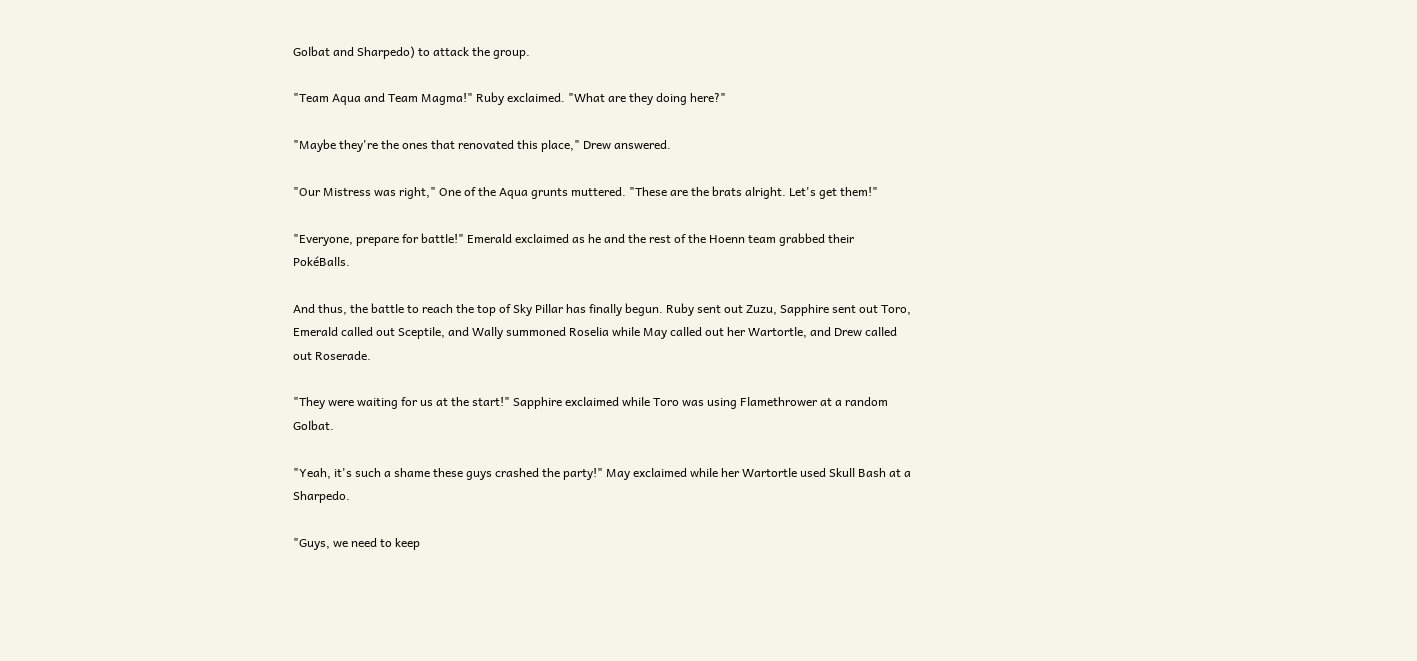Golbat and Sharpedo) to attack the group.

"Team Aqua and Team Magma!" Ruby exclaimed. "What are they doing here?"

"Maybe they're the ones that renovated this place," Drew answered.

"Our Mistress was right," One of the Aqua grunts muttered. "These are the brats alright. Let's get them!"

"Everyone, prepare for battle!" Emerald exclaimed as he and the rest of the Hoenn team grabbed their PokéBalls.

And thus, the battle to reach the top of Sky Pillar has finally begun. Ruby sent out Zuzu, Sapphire sent out Toro, Emerald called out Sceptile, and Wally summoned Roselia while May called out her Wartortle, and Drew called out Roserade.

"They were waiting for us at the start!" Sapphire exclaimed while Toro was using Flamethrower at a random Golbat.

"Yeah, it's such a shame these guys crashed the party!" May exclaimed while her Wartortle used Skull Bash at a Sharpedo.

"Guys, we need to keep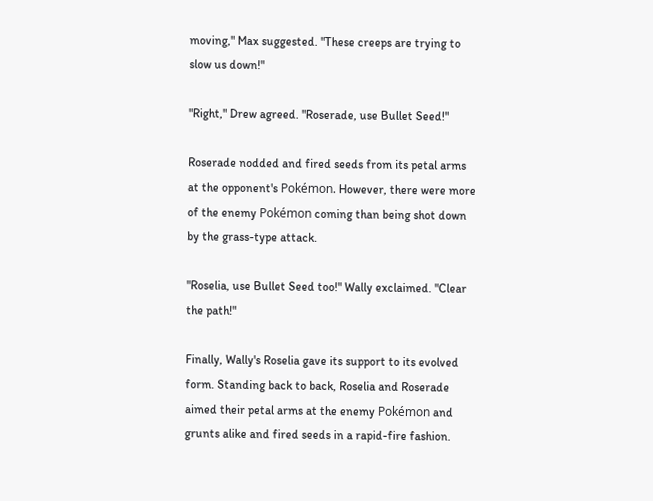moving," Max suggested. "These creeps are trying to slow us down!"

"Right," Drew agreed. "Roserade, use Bullet Seed!"

Roserade nodded and fired seeds from its petal arms at the opponent's Pokémon. However, there were more of the enemy Pokémon coming than being shot down by the grass-type attack.

"Roselia, use Bullet Seed too!" Wally exclaimed. "Clear the path!"

Finally, Wally's Roselia gave its support to its evolved form. Standing back to back, Roselia and Roserade aimed their petal arms at the enemy Pokémon and grunts alike and fired seeds in a rapid-fire fashion.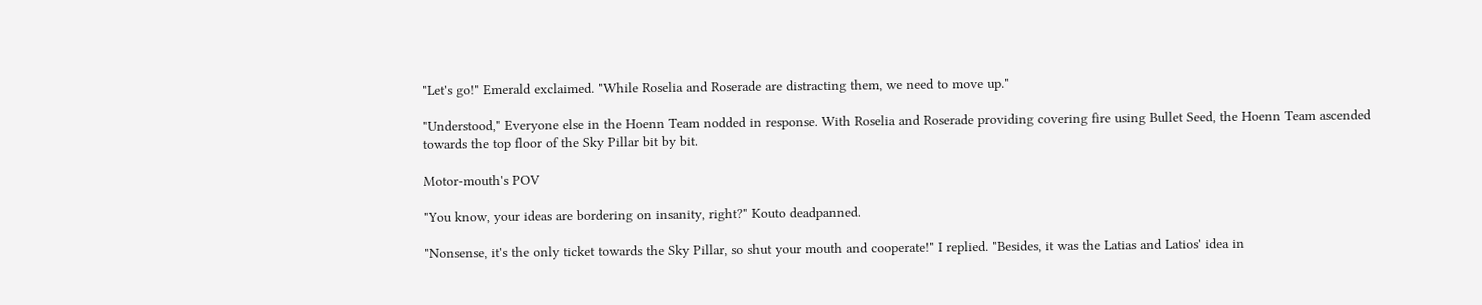"Let's go!" Emerald exclaimed. "While Roselia and Roserade are distracting them, we need to move up."

"Understood," Everyone else in the Hoenn Team nodded in response. With Roselia and Roserade providing covering fire using Bullet Seed, the Hoenn Team ascended towards the top floor of the Sky Pillar bit by bit.

Motor-mouth's POV

"You know, your ideas are bordering on insanity, right?" Kouto deadpanned.

"Nonsense, it's the only ticket towards the Sky Pillar, so shut your mouth and cooperate!" I replied. "Besides, it was the Latias and Latios' idea in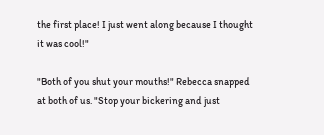the first place! I just went along because I thought it was cool!"

"Both of you shut your mouths!" Rebecca snapped at both of us. "Stop your bickering and just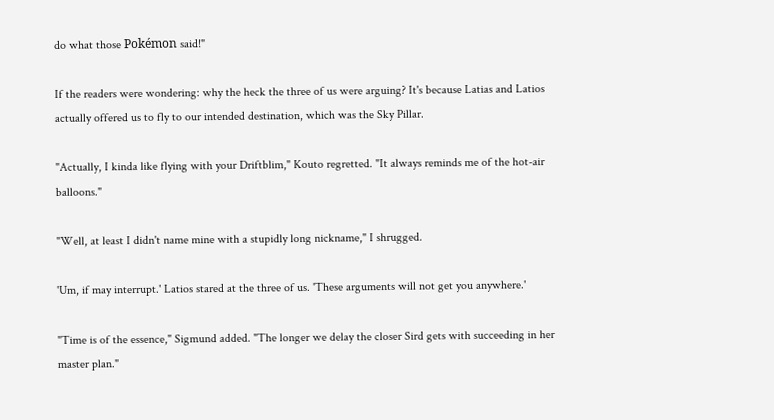do what those Pokémon said!"

If the readers were wondering: why the heck the three of us were arguing? It's because Latias and Latios actually offered us to fly to our intended destination, which was the Sky Pillar.

"Actually, I kinda like flying with your Driftblim," Kouto regretted. "It always reminds me of the hot-air balloons."

"Well, at least I didn't name mine with a stupidly long nickname," I shrugged.

'Um, if may interrupt.' Latios stared at the three of us. 'These arguments will not get you anywhere.'

"Time is of the essence," Sigmund added. "The longer we delay the closer Sird gets with succeeding in her master plan."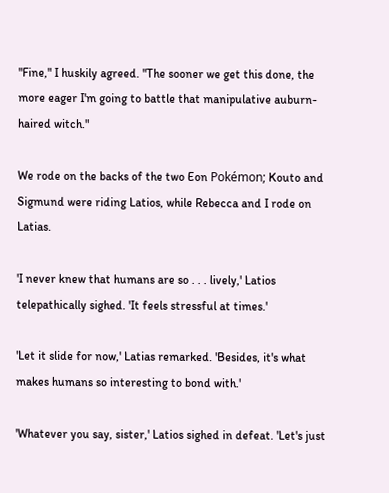"Fine," I huskily agreed. "The sooner we get this done, the more eager I'm going to battle that manipulative auburn-haired witch."

We rode on the backs of the two Eon Pokémon; Kouto and Sigmund were riding Latios, while Rebecca and I rode on Latias.

'I never knew that humans are so . . . lively,' Latios telepathically sighed. 'It feels stressful at times.'

'Let it slide for now,' Latias remarked. 'Besides, it's what makes humans so interesting to bond with.'

'Whatever you say, sister,' Latios sighed in defeat. 'Let's just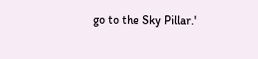go to the Sky Pillar.'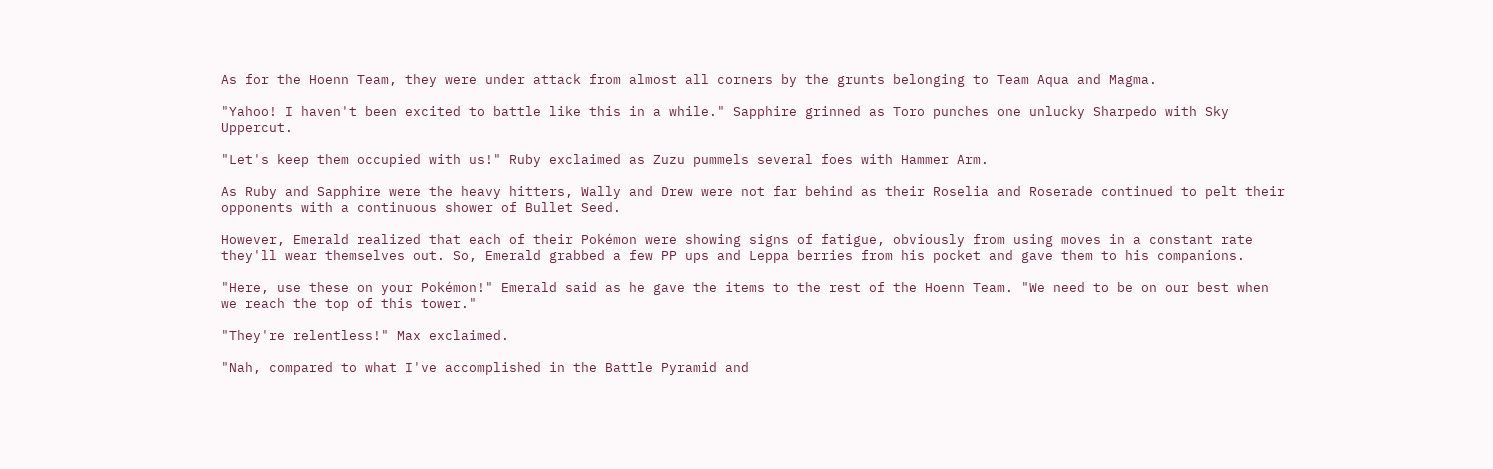As for the Hoenn Team, they were under attack from almost all corners by the grunts belonging to Team Aqua and Magma.

"Yahoo! I haven't been excited to battle like this in a while." Sapphire grinned as Toro punches one unlucky Sharpedo with Sky Uppercut.

"Let's keep them occupied with us!" Ruby exclaimed as Zuzu pummels several foes with Hammer Arm.

As Ruby and Sapphire were the heavy hitters, Wally and Drew were not far behind as their Roselia and Roserade continued to pelt their opponents with a continuous shower of Bullet Seed.

However, Emerald realized that each of their Pokémon were showing signs of fatigue, obviously from using moves in a constant rate they'll wear themselves out. So, Emerald grabbed a few PP ups and Leppa berries from his pocket and gave them to his companions.

"Here, use these on your Pokémon!" Emerald said as he gave the items to the rest of the Hoenn Team. "We need to be on our best when we reach the top of this tower."

"They're relentless!" Max exclaimed.

"Nah, compared to what I've accomplished in the Battle Pyramid and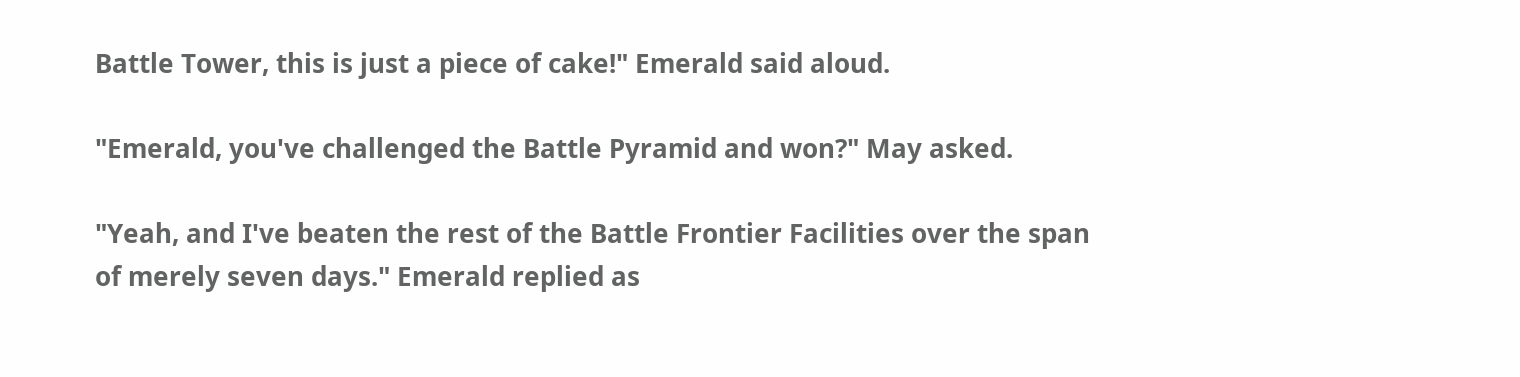Battle Tower, this is just a piece of cake!" Emerald said aloud.

"Emerald, you've challenged the Battle Pyramid and won?" May asked.

"Yeah, and I've beaten the rest of the Battle Frontier Facilities over the span of merely seven days." Emerald replied as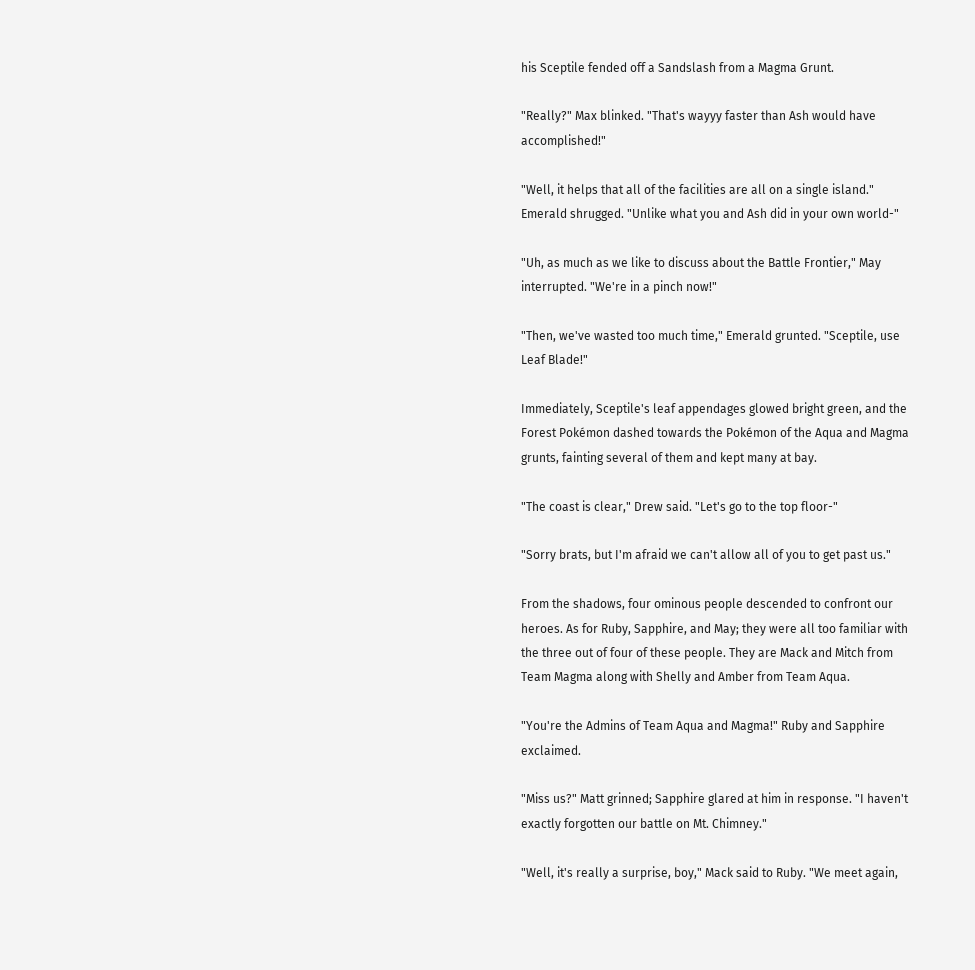his Sceptile fended off a Sandslash from a Magma Grunt.

"Really?" Max blinked. "That's wayyy faster than Ash would have accomplished!"

"Well, it helps that all of the facilities are all on a single island." Emerald shrugged. "Unlike what you and Ash did in your own world-"

"Uh, as much as we like to discuss about the Battle Frontier," May interrupted. "We're in a pinch now!"

"Then, we've wasted too much time," Emerald grunted. "Sceptile, use Leaf Blade!"

Immediately, Sceptile's leaf appendages glowed bright green, and the Forest Pokémon dashed towards the Pokémon of the Aqua and Magma grunts, fainting several of them and kept many at bay.

"The coast is clear," Drew said. "Let's go to the top floor-"

"Sorry brats, but I'm afraid we can't allow all of you to get past us."

From the shadows, four ominous people descended to confront our heroes. As for Ruby, Sapphire, and May; they were all too familiar with the three out of four of these people. They are Mack and Mitch from Team Magma along with Shelly and Amber from Team Aqua.

"You're the Admins of Team Aqua and Magma!" Ruby and Sapphire exclaimed.

"Miss us?" Matt grinned; Sapphire glared at him in response. "I haven't exactly forgotten our battle on Mt. Chimney."

"Well, it's really a surprise, boy," Mack said to Ruby. "We meet again,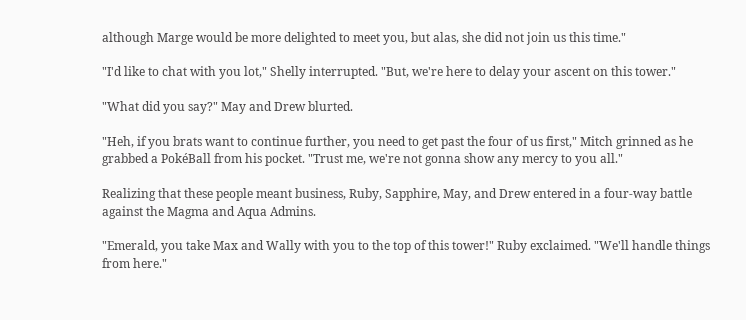although Marge would be more delighted to meet you, but alas, she did not join us this time."

"I'd like to chat with you lot," Shelly interrupted. "But, we're here to delay your ascent on this tower."

"What did you say?" May and Drew blurted.

"Heh, if you brats want to continue further, you need to get past the four of us first," Mitch grinned as he grabbed a PokéBall from his pocket. "Trust me, we're not gonna show any mercy to you all."

Realizing that these people meant business, Ruby, Sapphire, May, and Drew entered in a four-way battle against the Magma and Aqua Admins.

"Emerald, you take Max and Wally with you to the top of this tower!" Ruby exclaimed. "We'll handle things from here."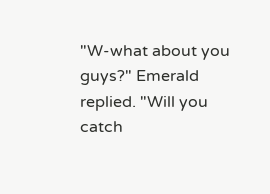"W-what about you guys?" Emerald replied. "Will you catch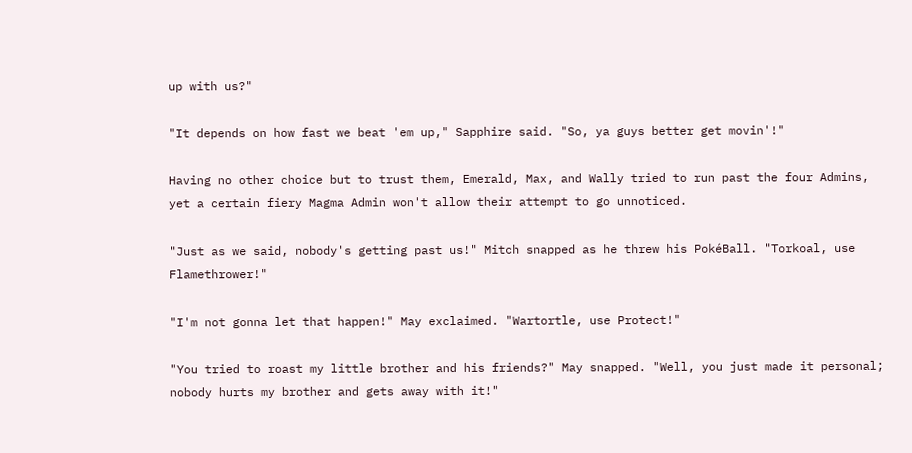up with us?"

"It depends on how fast we beat 'em up," Sapphire said. "So, ya guys better get movin'!"

Having no other choice but to trust them, Emerald, Max, and Wally tried to run past the four Admins, yet a certain fiery Magma Admin won't allow their attempt to go unnoticed.

"Just as we said, nobody's getting past us!" Mitch snapped as he threw his PokéBall. "Torkoal, use Flamethrower!"

"I'm not gonna let that happen!" May exclaimed. "Wartortle, use Protect!"

"You tried to roast my little brother and his friends?" May snapped. "Well, you just made it personal; nobody hurts my brother and gets away with it!"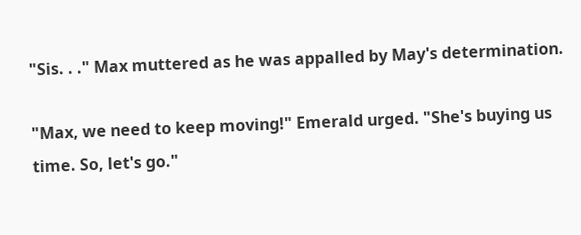"Sis. . ." Max muttered as he was appalled by May's determination.

"Max, we need to keep moving!" Emerald urged. "She's buying us time. So, let's go."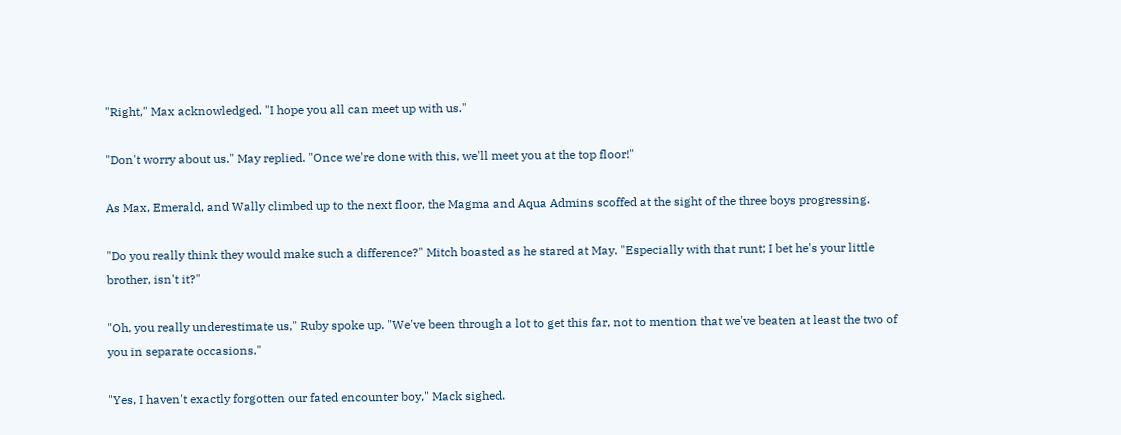"Right," Max acknowledged. "I hope you all can meet up with us."

"Don't worry about us." May replied. "Once we're done with this, we'll meet you at the top floor!"

As Max, Emerald, and Wally climbed up to the next floor, the Magma and Aqua Admins scoffed at the sight of the three boys progressing.

"Do you really think they would make such a difference?" Mitch boasted as he stared at May. "Especially with that runt; I bet he's your little brother, isn't it?"

"Oh, you really underestimate us," Ruby spoke up. "We've been through a lot to get this far, not to mention that we've beaten at least the two of you in separate occasions."

"Yes, I haven't exactly forgotten our fated encounter boy," Mack sighed.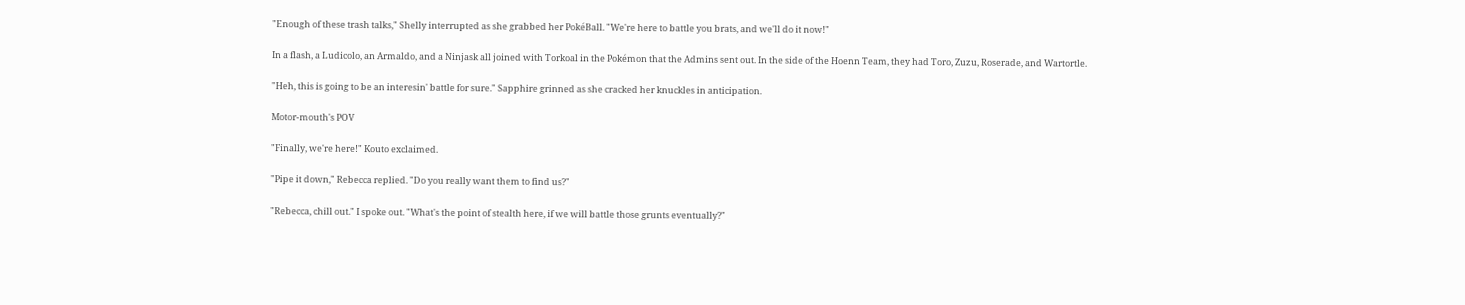"Enough of these trash talks," Shelly interrupted as she grabbed her PokéBall. "We're here to battle you brats, and we'll do it now!"

In a flash, a Ludicolo, an Armaldo, and a Ninjask all joined with Torkoal in the Pokémon that the Admins sent out. In the side of the Hoenn Team, they had Toro, Zuzu, Roserade, and Wartortle.

"Heh, this is going to be an interesin' battle for sure." Sapphire grinned as she cracked her knuckles in anticipation.

Motor-mouth's POV

"Finally, we're here!" Kouto exclaimed.

"Pipe it down," Rebecca replied. "Do you really want them to find us?"

"Rebecca, chill out." I spoke out. "What's the point of stealth here, if we will battle those grunts eventually?"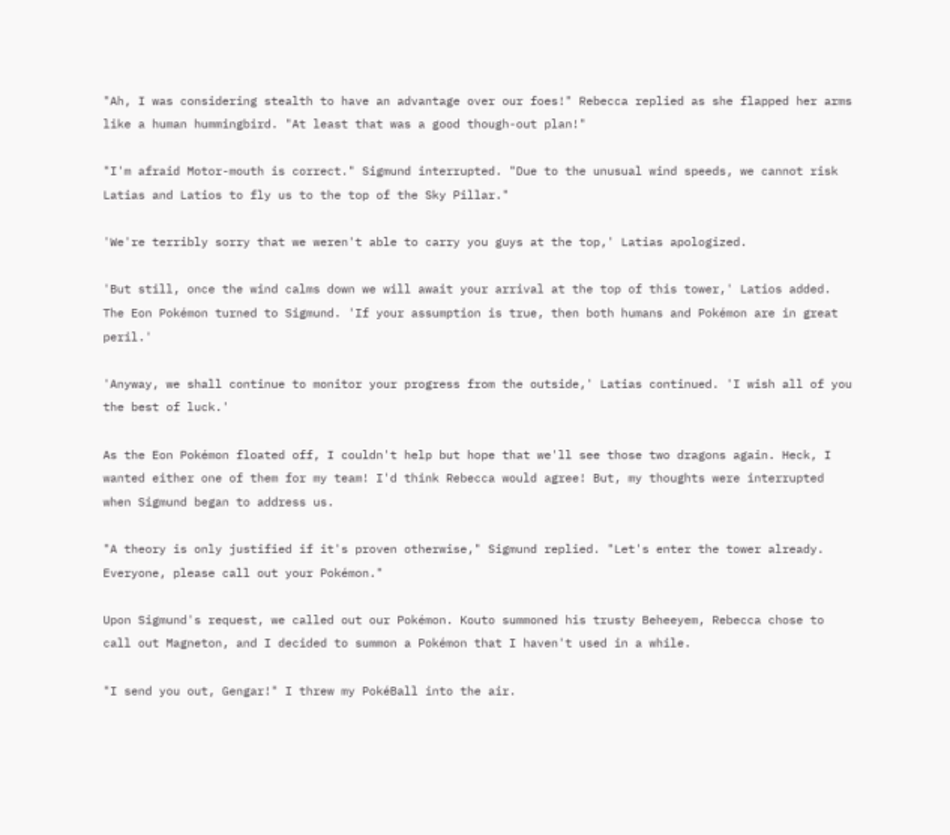"Ah, I was considering stealth to have an advantage over our foes!" Rebecca replied as she flapped her arms like a human hummingbird. "At least that was a good though-out plan!"

"I'm afraid Motor-mouth is correct." Sigmund interrupted. "Due to the unusual wind speeds, we cannot risk Latias and Latios to fly us to the top of the Sky Pillar."

'We're terribly sorry that we weren't able to carry you guys at the top,' Latias apologized.

'But still, once the wind calms down we will await your arrival at the top of this tower,' Latios added. The Eon Pokémon turned to Sigmund. 'If your assumption is true, then both humans and Pokémon are in great peril.'

'Anyway, we shall continue to monitor your progress from the outside,' Latias continued. 'I wish all of you the best of luck.'

As the Eon Pokémon floated off, I couldn't help but hope that we'll see those two dragons again. Heck, I wanted either one of them for my team! I'd think Rebecca would agree! But, my thoughts were interrupted when Sigmund began to address us.

"A theory is only justified if it's proven otherwise," Sigmund replied. "Let's enter the tower already. Everyone, please call out your Pokémon."

Upon Sigmund's request, we called out our Pokémon. Kouto summoned his trusty Beheeyem, Rebecca chose to call out Magneton, and I decided to summon a Pokémon that I haven't used in a while.

"I send you out, Gengar!" I threw my PokéBall into the air.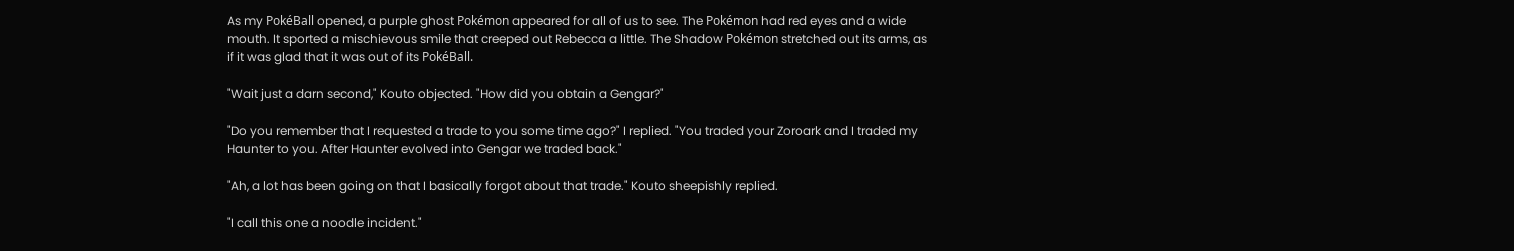As my PokéBall opened, a purple ghost Pokémon appeared for all of us to see. The Pokémon had red eyes and a wide mouth. It sported a mischievous smile that creeped out Rebecca a little. The Shadow Pokémon stretched out its arms, as if it was glad that it was out of its PokéBall.

"Wait just a darn second," Kouto objected. "How did you obtain a Gengar?"

"Do you remember that I requested a trade to you some time ago?" I replied. "You traded your Zoroark and I traded my Haunter to you. After Haunter evolved into Gengar we traded back."

"Ah, a lot has been going on that I basically forgot about that trade." Kouto sheepishly replied.

"I call this one a noodle incident."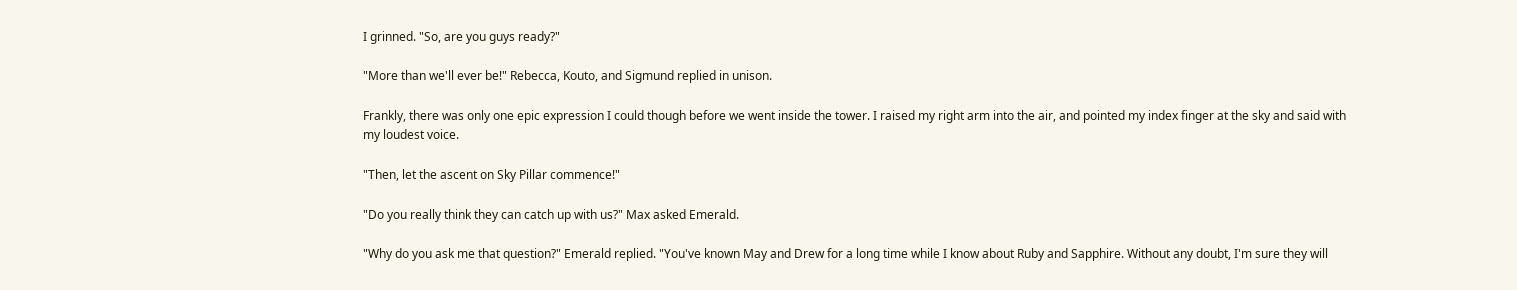I grinned. "So, are you guys ready?"

"More than we'll ever be!" Rebecca, Kouto, and Sigmund replied in unison.

Frankly, there was only one epic expression I could though before we went inside the tower. I raised my right arm into the air, and pointed my index finger at the sky and said with my loudest voice.

"Then, let the ascent on Sky Pillar commence!"

"Do you really think they can catch up with us?" Max asked Emerald.

"Why do you ask me that question?" Emerald replied. "You've known May and Drew for a long time while I know about Ruby and Sapphire. Without any doubt, I'm sure they will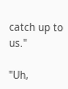catch up to us."

"Uh,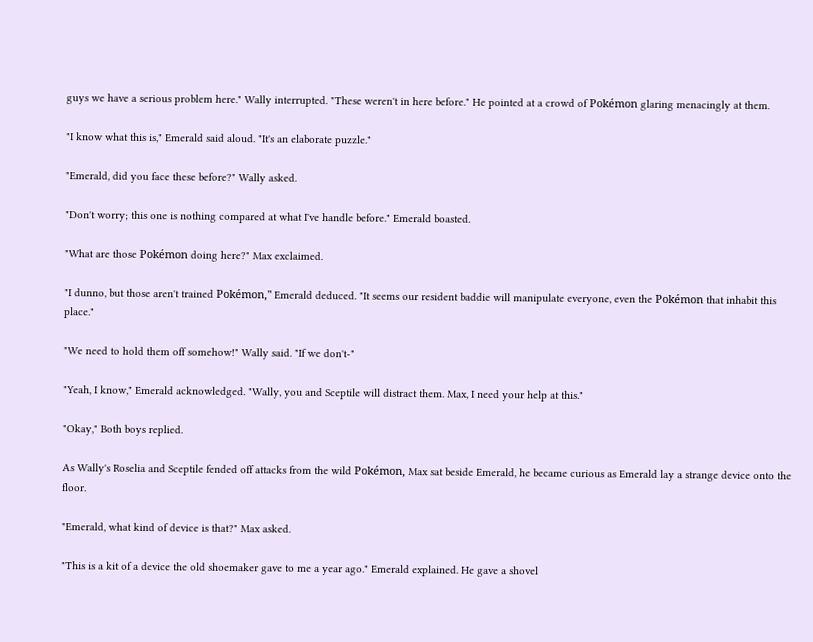guys we have a serious problem here." Wally interrupted. "These weren't in here before." He pointed at a crowd of Pokémon glaring menacingly at them.

"I know what this is," Emerald said aloud. "It's an elaborate puzzle."

"Emerald, did you face these before?" Wally asked.

"Don't worry; this one is nothing compared at what I've handle before." Emerald boasted.

"What are those Pokémon doing here?" Max exclaimed.

"I dunno, but those aren't trained Pokémon," Emerald deduced. "It seems our resident baddie will manipulate everyone, even the Pokémon that inhabit this place."

"We need to hold them off somehow!" Wally said. "If we don't-"

"Yeah, I know," Emerald acknowledged. "Wally, you and Sceptile will distract them. Max, I need your help at this."

"Okay," Both boys replied.

As Wally's Roselia and Sceptile fended off attacks from the wild Pokémon, Max sat beside Emerald, he became curious as Emerald lay a strange device onto the floor.

"Emerald, what kind of device is that?" Max asked.

"This is a kit of a device the old shoemaker gave to me a year ago." Emerald explained. He gave a shovel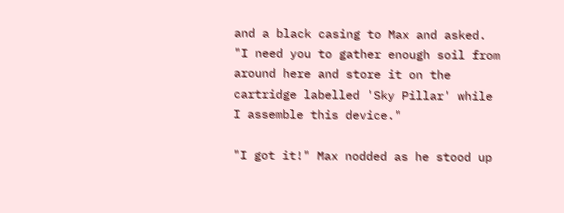and a black casing to Max and asked. "I need you to gather enough soil from around here and store it on the cartridge labelled 'Sky Pillar' while I assemble this device."

"I got it!" Max nodded as he stood up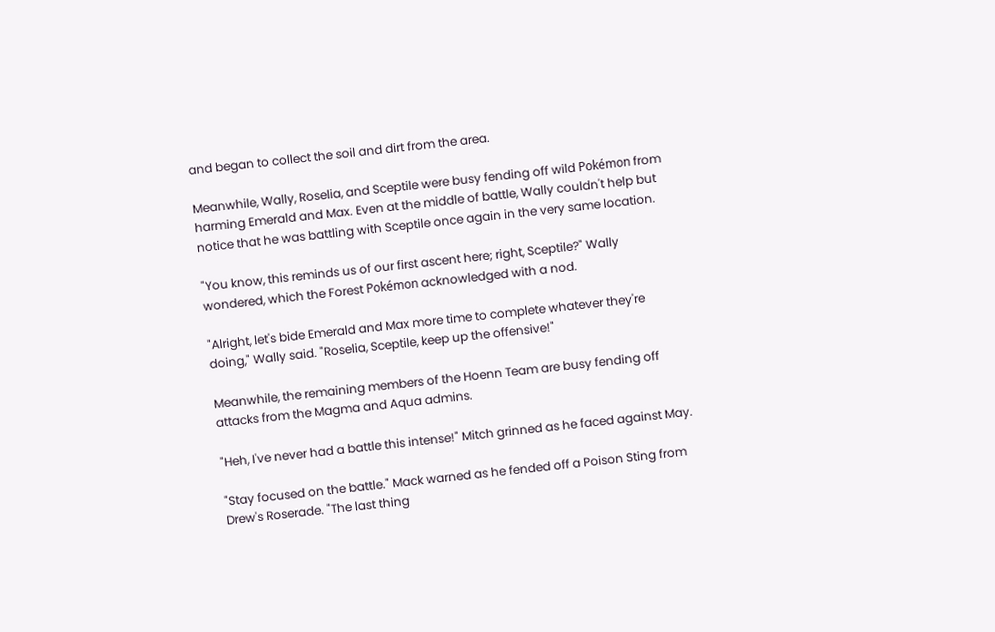and began to collect the soil and dirt from the area.

Meanwhile, Wally, Roselia, and Sceptile were busy fending off wild Pokémon from harming Emerald and Max. Even at the middle of battle, Wally couldn't help but notice that he was battling with Sceptile once again in the very same location.

"You know, this reminds us of our first ascent here; right, Sceptile?" Wally wondered, which the Forest Pokémon acknowledged with a nod.

"Alright, let's bide Emerald and Max more time to complete whatever they're doing," Wally said. "Roselia, Sceptile, keep up the offensive!"

Meanwhile, the remaining members of the Hoenn Team are busy fending off attacks from the Magma and Aqua admins.

"Heh, I've never had a battle this intense!" Mitch grinned as he faced against May.

"Stay focused on the battle." Mack warned as he fended off a Poison Sting from Drew's Roserade. "The last thing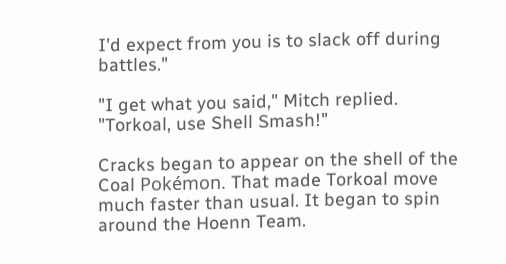I'd expect from you is to slack off during battles."

"I get what you said," Mitch replied. "Torkoal, use Shell Smash!"

Cracks began to appear on the shell of the Coal Pokémon. That made Torkoal move much faster than usual. It began to spin around the Hoenn Team.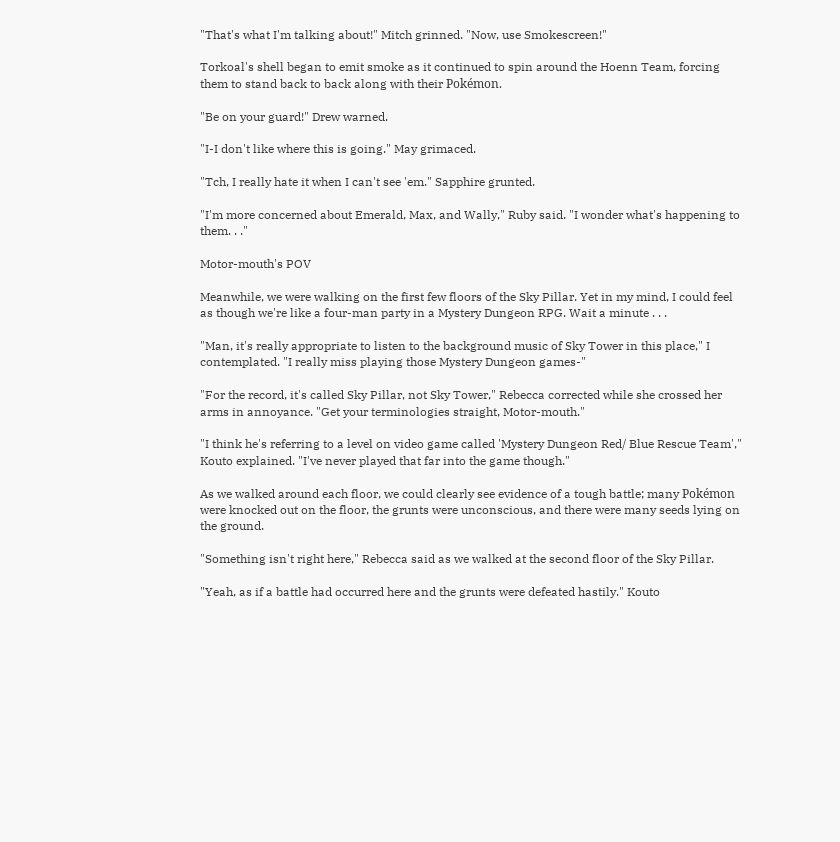"That's what I'm talking about!" Mitch grinned. "Now, use Smokescreen!"

Torkoal's shell began to emit smoke as it continued to spin around the Hoenn Team, forcing them to stand back to back along with their Pokémon.

"Be on your guard!" Drew warned.

"I-I don't like where this is going." May grimaced.

"Tch, I really hate it when I can't see 'em." Sapphire grunted.

"I'm more concerned about Emerald, Max, and Wally," Ruby said. "I wonder what's happening to them. . ."

Motor-mouth's POV

Meanwhile, we were walking on the first few floors of the Sky Pillar. Yet in my mind, I could feel as though we're like a four-man party in a Mystery Dungeon RPG. Wait a minute . . .

"Man, it's really appropriate to listen to the background music of Sky Tower in this place," I contemplated. "I really miss playing those Mystery Dungeon games-"

"For the record, it's called Sky Pillar, not Sky Tower," Rebecca corrected while she crossed her arms in annoyance. "Get your terminologies straight, Motor-mouth."

"I think he's referring to a level on video game called 'Mystery Dungeon Red/ Blue Rescue Team'," Kouto explained. "I've never played that far into the game though."

As we walked around each floor, we could clearly see evidence of a tough battle; many Pokémon were knocked out on the floor, the grunts were unconscious, and there were many seeds lying on the ground.

"Something isn't right here," Rebecca said as we walked at the second floor of the Sky Pillar.

"Yeah, as if a battle had occurred here and the grunts were defeated hastily." Kouto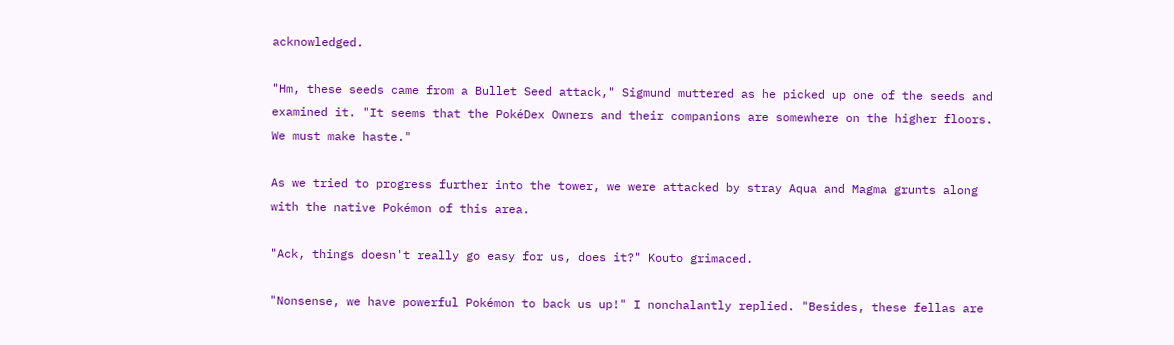acknowledged.

"Hm, these seeds came from a Bullet Seed attack," Sigmund muttered as he picked up one of the seeds and examined it. "It seems that the PokéDex Owners and their companions are somewhere on the higher floors. We must make haste."

As we tried to progress further into the tower, we were attacked by stray Aqua and Magma grunts along with the native Pokémon of this area.

"Ack, things doesn't really go easy for us, does it?" Kouto grimaced.

"Nonsense, we have powerful Pokémon to back us up!" I nonchalantly replied. "Besides, these fellas are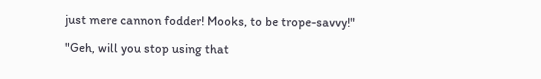just mere cannon fodder! Mooks, to be trope-savvy!"

"Geh, will you stop using that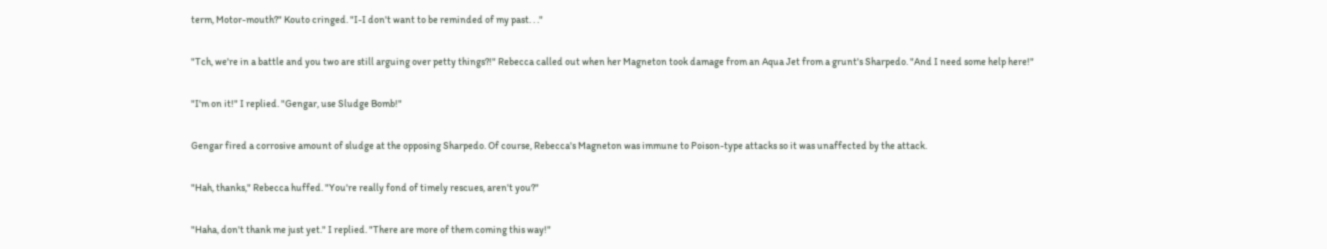term, Motor-mouth?" Kouto cringed. "I-I don't want to be reminded of my past. . ."

"Tch, we're in a battle and you two are still arguing over petty things?!" Rebecca called out when her Magneton took damage from an Aqua Jet from a grunt's Sharpedo. "And I need some help here!"

"I'm on it!" I replied. "Gengar, use Sludge Bomb!"

Gengar fired a corrosive amount of sludge at the opposing Sharpedo. Of course, Rebecca's Magneton was immune to Poison-type attacks so it was unaffected by the attack.

"Hah, thanks," Rebecca huffed. "You're really fond of timely rescues, aren't you?"

"Haha, don't thank me just yet." I replied. "There are more of them coming this way!"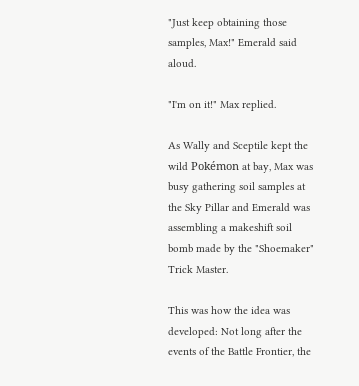"Just keep obtaining those samples, Max!" Emerald said aloud.

"I'm on it!" Max replied.

As Wally and Sceptile kept the wild Pokémon at bay, Max was busy gathering soil samples at the Sky Pillar and Emerald was assembling a makeshift soil bomb made by the "Shoemaker" Trick Master.

This was how the idea was developed: Not long after the events of the Battle Frontier, the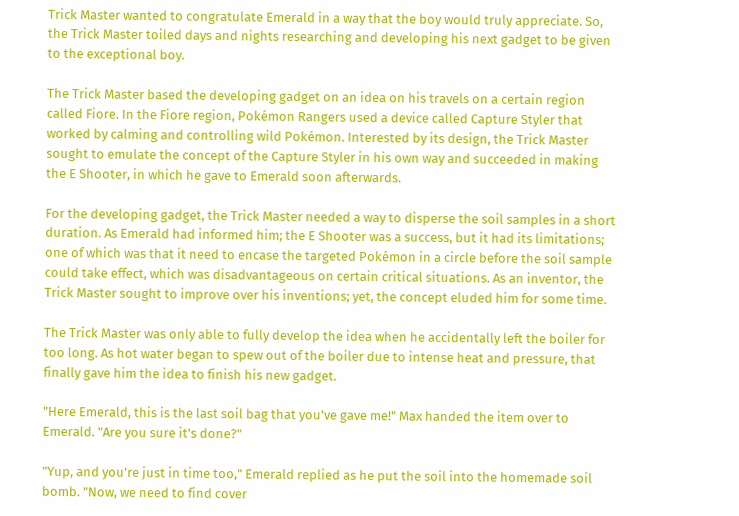Trick Master wanted to congratulate Emerald in a way that the boy would truly appreciate. So, the Trick Master toiled days and nights researching and developing his next gadget to be given to the exceptional boy.

The Trick Master based the developing gadget on an idea on his travels on a certain region called Fiore. In the Fiore region, Pokémon Rangers used a device called Capture Styler that worked by calming and controlling wild Pokémon. Interested by its design, the Trick Master sought to emulate the concept of the Capture Styler in his own way and succeeded in making the E Shooter, in which he gave to Emerald soon afterwards.

For the developing gadget, the Trick Master needed a way to disperse the soil samples in a short duration. As Emerald had informed him; the E Shooter was a success, but it had its limitations; one of which was that it need to encase the targeted Pokémon in a circle before the soil sample could take effect, which was disadvantageous on certain critical situations. As an inventor, the Trick Master sought to improve over his inventions; yet, the concept eluded him for some time.

The Trick Master was only able to fully develop the idea when he accidentally left the boiler for too long. As hot water began to spew out of the boiler due to intense heat and pressure, that finally gave him the idea to finish his new gadget.

"Here Emerald, this is the last soil bag that you've gave me!" Max handed the item over to Emerald. "Are you sure it's done?"

"Yup, and you're just in time too," Emerald replied as he put the soil into the homemade soil bomb. "Now, we need to find cover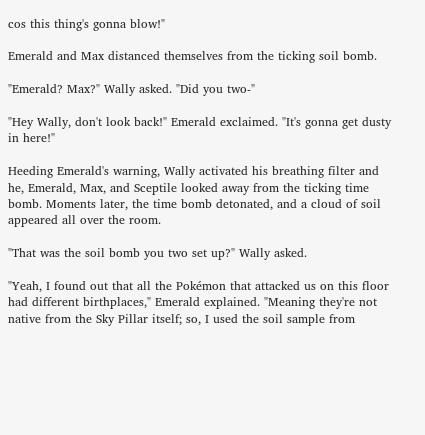cos this thing's gonna blow!"

Emerald and Max distanced themselves from the ticking soil bomb.

"Emerald? Max?" Wally asked. "Did you two-"

"Hey Wally, don't look back!" Emerald exclaimed. "It's gonna get dusty in here!"

Heeding Emerald's warning, Wally activated his breathing filter and he, Emerald, Max, and Sceptile looked away from the ticking time bomb. Moments later, the time bomb detonated, and a cloud of soil appeared all over the room.

"That was the soil bomb you two set up?" Wally asked.

"Yeah, I found out that all the Pokémon that attacked us on this floor had different birthplaces," Emerald explained. "Meaning they're not native from the Sky Pillar itself; so, I used the soil sample from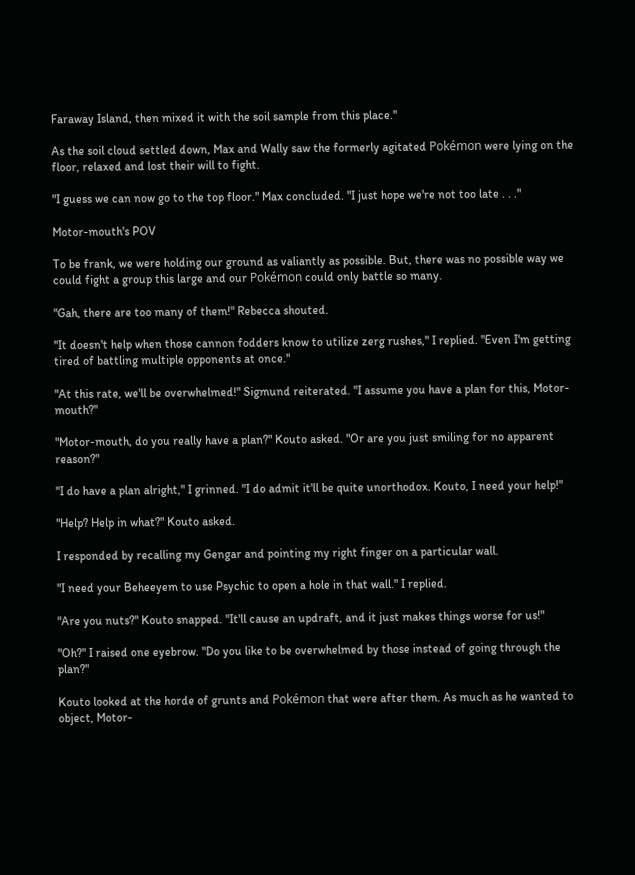Faraway Island, then mixed it with the soil sample from this place."

As the soil cloud settled down, Max and Wally saw the formerly agitated Pokémon were lying on the floor, relaxed and lost their will to fight.

"I guess we can now go to the top floor." Max concluded. "I just hope we're not too late . . ."

Motor-mouth's POV

To be frank, we were holding our ground as valiantly as possible. But, there was no possible way we could fight a group this large and our Pokémon could only battle so many.

"Gah, there are too many of them!" Rebecca shouted.

"It doesn't help when those cannon fodders know to utilize zerg rushes," I replied. "Even I'm getting tired of battling multiple opponents at once."

"At this rate, we'll be overwhelmed!" Sigmund reiterated. "I assume you have a plan for this, Motor-mouth?"

"Motor-mouth, do you really have a plan?" Kouto asked. "Or are you just smiling for no apparent reason?"

"I do have a plan alright," I grinned. "I do admit it'll be quite unorthodox. Kouto, I need your help!"

"Help? Help in what?" Kouto asked.

I responded by recalling my Gengar and pointing my right finger on a particular wall.

"I need your Beheeyem to use Psychic to open a hole in that wall." I replied.

"Are you nuts?" Kouto snapped. "It'll cause an updraft, and it just makes things worse for us!"

"Oh?" I raised one eyebrow. "Do you like to be overwhelmed by those instead of going through the plan?"

Kouto looked at the horde of grunts and Pokémon that were after them. As much as he wanted to object, Motor-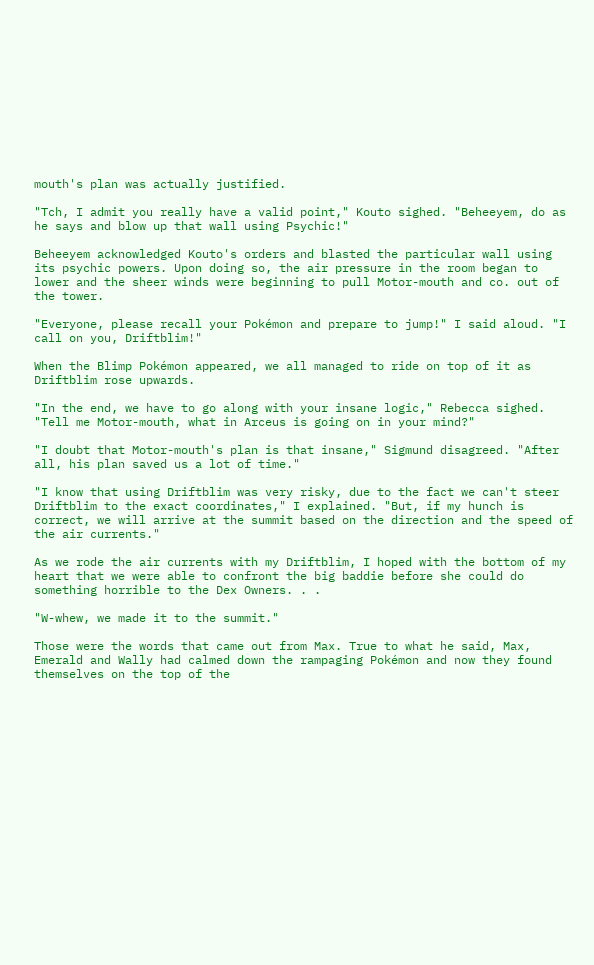mouth's plan was actually justified.

"Tch, I admit you really have a valid point," Kouto sighed. "Beheeyem, do as he says and blow up that wall using Psychic!"

Beheeyem acknowledged Kouto's orders and blasted the particular wall using its psychic powers. Upon doing so, the air pressure in the room began to lower and the sheer winds were beginning to pull Motor-mouth and co. out of the tower.

"Everyone, please recall your Pokémon and prepare to jump!" I said aloud. "I call on you, Driftblim!"

When the Blimp Pokémon appeared, we all managed to ride on top of it as Driftblim rose upwards.

"In the end, we have to go along with your insane logic," Rebecca sighed. "Tell me Motor-mouth, what in Arceus is going on in your mind?"

"I doubt that Motor-mouth's plan is that insane," Sigmund disagreed. "After all, his plan saved us a lot of time."

"I know that using Driftblim was very risky, due to the fact we can't steer Driftblim to the exact coordinates," I explained. "But, if my hunch is correct, we will arrive at the summit based on the direction and the speed of the air currents."

As we rode the air currents with my Driftblim, I hoped with the bottom of my heart that we were able to confront the big baddie before she could do something horrible to the Dex Owners. . .

"W-whew, we made it to the summit."

Those were the words that came out from Max. True to what he said, Max, Emerald and Wally had calmed down the rampaging Pokémon and now they found themselves on the top of the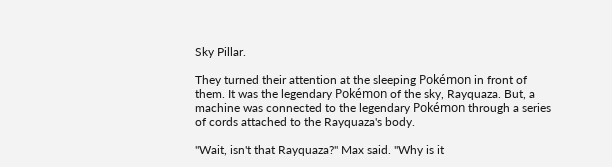Sky Pillar.

They turned their attention at the sleeping Pokémon in front of them. It was the legendary Pokémon of the sky, Rayquaza. But, a machine was connected to the legendary Pokémon through a series of cords attached to the Rayquaza's body.

"Wait, isn't that Rayquaza?" Max said. "Why is it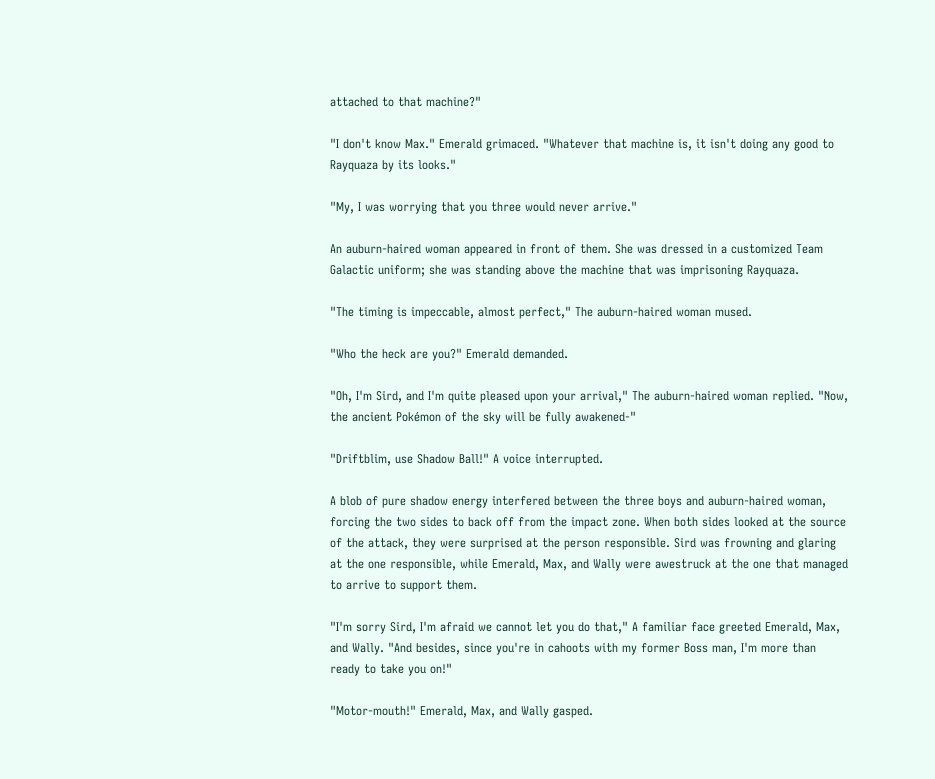attached to that machine?"

"I don't know Max." Emerald grimaced. "Whatever that machine is, it isn't doing any good to Rayquaza by its looks."

"My, I was worrying that you three would never arrive."

An auburn-haired woman appeared in front of them. She was dressed in a customized Team Galactic uniform; she was standing above the machine that was imprisoning Rayquaza.

"The timing is impeccable, almost perfect," The auburn-haired woman mused.

"Who the heck are you?" Emerald demanded.

"Oh, I'm Sird, and I'm quite pleased upon your arrival," The auburn-haired woman replied. "Now, the ancient Pokémon of the sky will be fully awakened-"

"Driftblim, use Shadow Ball!" A voice interrupted.

A blob of pure shadow energy interfered between the three boys and auburn-haired woman, forcing the two sides to back off from the impact zone. When both sides looked at the source of the attack, they were surprised at the person responsible. Sird was frowning and glaring at the one responsible, while Emerald, Max, and Wally were awestruck at the one that managed to arrive to support them.

"I'm sorry Sird, I'm afraid we cannot let you do that," A familiar face greeted Emerald, Max, and Wally. "And besides, since you're in cahoots with my former Boss man, I'm more than ready to take you on!"

"Motor-mouth!" Emerald, Max, and Wally gasped.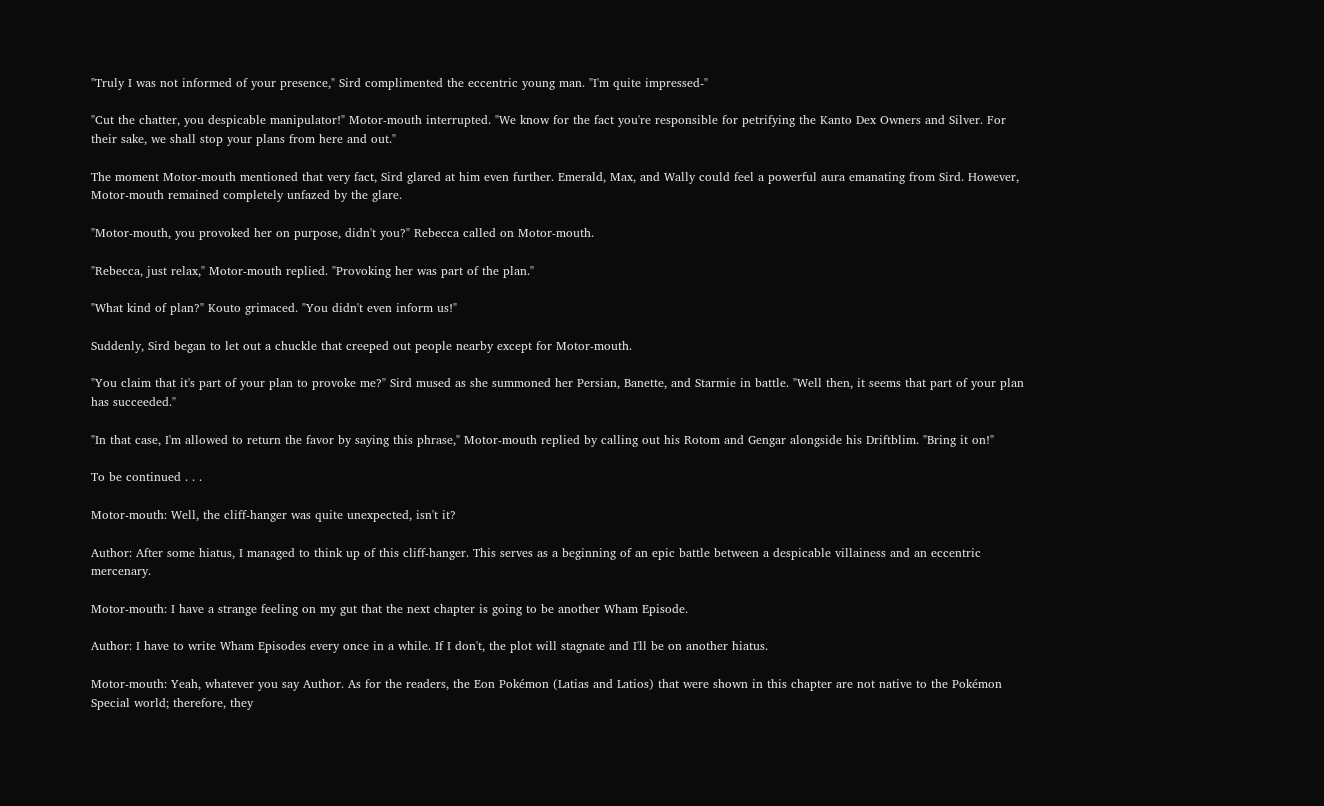"Truly I was not informed of your presence," Sird complimented the eccentric young man. "I'm quite impressed-"

"Cut the chatter, you despicable manipulator!" Motor-mouth interrupted. "We know for the fact you're responsible for petrifying the Kanto Dex Owners and Silver. For their sake, we shall stop your plans from here and out."

The moment Motor-mouth mentioned that very fact, Sird glared at him even further. Emerald, Max, and Wally could feel a powerful aura emanating from Sird. However, Motor-mouth remained completely unfazed by the glare.

"Motor-mouth, you provoked her on purpose, didn't you?" Rebecca called on Motor-mouth.

"Rebecca, just relax," Motor-mouth replied. "Provoking her was part of the plan."

"What kind of plan?" Kouto grimaced. "You didn't even inform us!"

Suddenly, Sird began to let out a chuckle that creeped out people nearby except for Motor-mouth.

"You claim that it's part of your plan to provoke me?" Sird mused as she summoned her Persian, Banette, and Starmie in battle. "Well then, it seems that part of your plan has succeeded."

"In that case, I'm allowed to return the favor by saying this phrase," Motor-mouth replied by calling out his Rotom and Gengar alongside his Driftblim. "Bring it on!"

To be continued . . .

Motor-mouth: Well, the cliff-hanger was quite unexpected, isn't it?

Author: After some hiatus, I managed to think up of this cliff-hanger. This serves as a beginning of an epic battle between a despicable villainess and an eccentric mercenary.

Motor-mouth: I have a strange feeling on my gut that the next chapter is going to be another Wham Episode.

Author: I have to write Wham Episodes every once in a while. If I don't, the plot will stagnate and I'll be on another hiatus.

Motor-mouth: Yeah, whatever you say Author. As for the readers, the Eon Pokémon (Latias and Latios) that were shown in this chapter are not native to the Pokémon Special world; therefore, they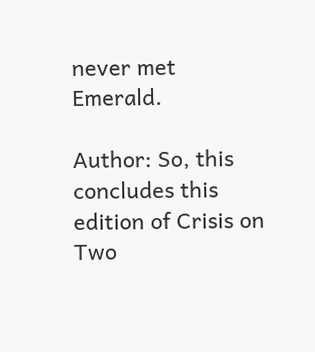never met Emerald.

Author: So, this concludes this edition of Crisis on Two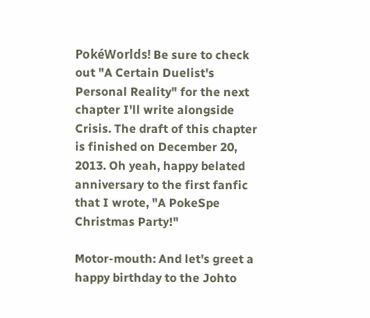PokéWorlds! Be sure to check out "A Certain Duelist's Personal Reality" for the next chapter I'll write alongside Crisis. The draft of this chapter is finished on December 20, 2013. Oh yeah, happy belated anniversary to the first fanfic that I wrote, "A PokeSpe Christmas Party!"

Motor-mouth: And let's greet a happy birthday to the Johto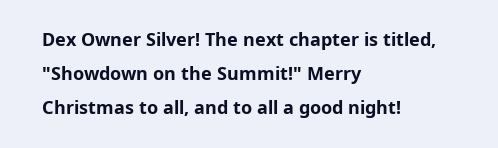Dex Owner Silver! The next chapter is titled, "Showdown on the Summit!" Merry Christmas to all, and to all a good night!